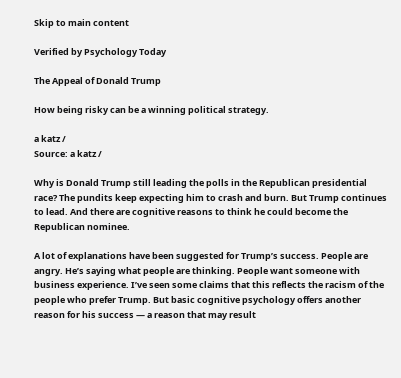Skip to main content

Verified by Psychology Today

The Appeal of Donald Trump

How being risky can be a winning political strategy.

a katz /
Source: a katz /

Why is Donald Trump still leading the polls in the Republican presidential race? The pundits keep expecting him to crash and burn. But Trump continues to lead. And there are cognitive reasons to think he could become the Republican nominee.

A lot of explanations have been suggested for Trump’s success. People are angry. He’s saying what people are thinking. People want someone with business experience. I’ve seen some claims that this reflects the racism of the people who prefer Trump. But basic cognitive psychology offers another reason for his success — a reason that may result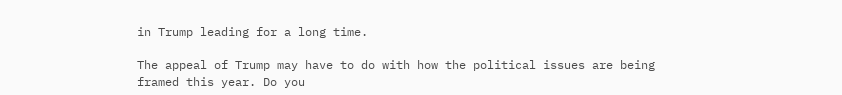in Trump leading for a long time.

The appeal of Trump may have to do with how the political issues are being framed this year. Do you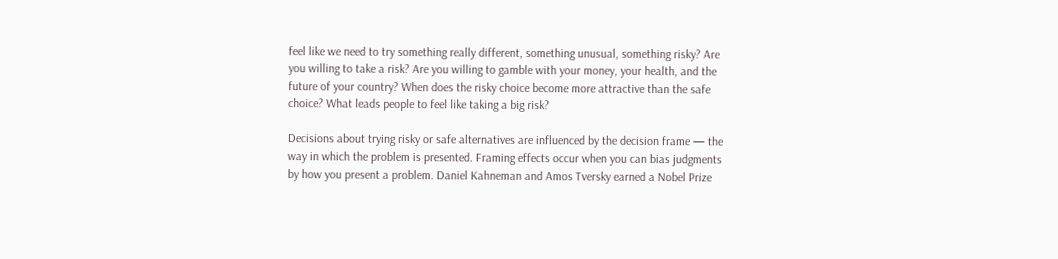feel like we need to try something really different, something unusual, something risky? Are you willing to take a risk? Are you willing to gamble with your money, your health, and the future of your country? When does the risky choice become more attractive than the safe choice? What leads people to feel like taking a big risk?

Decisions about trying risky or safe alternatives are influenced by the decision frame — the way in which the problem is presented. Framing effects occur when you can bias judgments by how you present a problem. Daniel Kahneman and Amos Tversky earned a Nobel Prize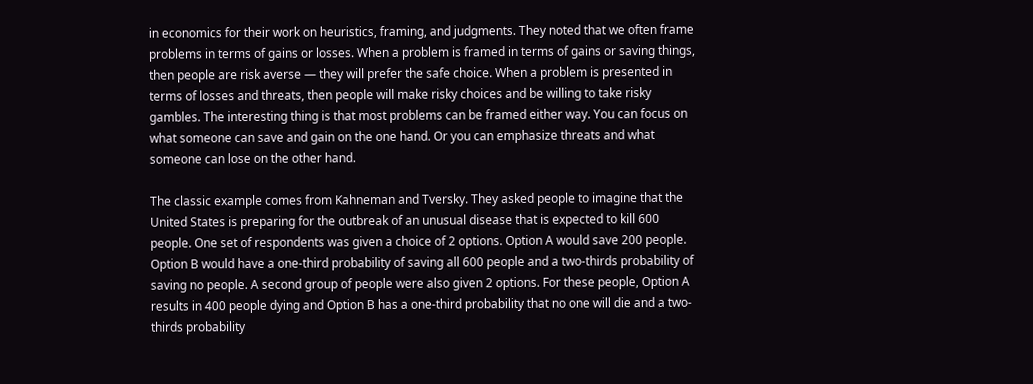in economics for their work on heuristics, framing, and judgments. They noted that we often frame problems in terms of gains or losses. When a problem is framed in terms of gains or saving things, then people are risk averse — they will prefer the safe choice. When a problem is presented in terms of losses and threats, then people will make risky choices and be willing to take risky gambles. The interesting thing is that most problems can be framed either way. You can focus on what someone can save and gain on the one hand. Or you can emphasize threats and what someone can lose on the other hand.

The classic example comes from Kahneman and Tversky. They asked people to imagine that the United States is preparing for the outbreak of an unusual disease that is expected to kill 600 people. One set of respondents was given a choice of 2 options. Option A would save 200 people. Option B would have a one-third probability of saving all 600 people and a two-thirds probability of saving no people. A second group of people were also given 2 options. For these people, Option A results in 400 people dying and Option B has a one-third probability that no one will die and a two-thirds probability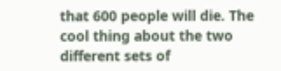that 600 people will die. The cool thing about the two different sets of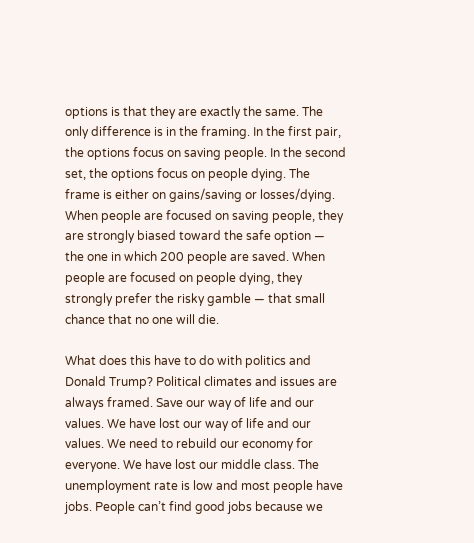options is that they are exactly the same. The only difference is in the framing. In the first pair, the options focus on saving people. In the second set, the options focus on people dying. The frame is either on gains/saving or losses/dying. When people are focused on saving people, they are strongly biased toward the safe option — the one in which 200 people are saved. When people are focused on people dying, they strongly prefer the risky gamble — that small chance that no one will die.

What does this have to do with politics and Donald Trump? Political climates and issues are always framed. Save our way of life and our values. We have lost our way of life and our values. We need to rebuild our economy for everyone. We have lost our middle class. The unemployment rate is low and most people have jobs. People can’t find good jobs because we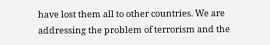have lost them all to other countries. We are addressing the problem of terrorism and the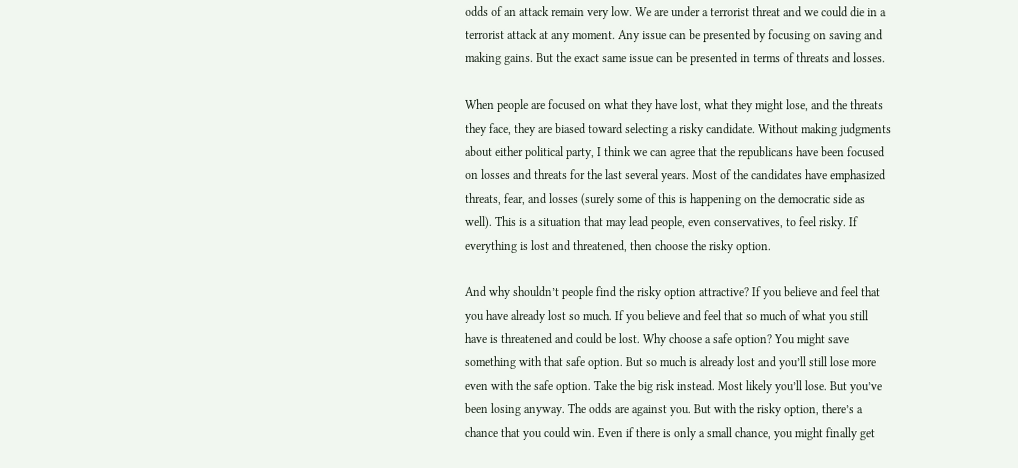odds of an attack remain very low. We are under a terrorist threat and we could die in a terrorist attack at any moment. Any issue can be presented by focusing on saving and making gains. But the exact same issue can be presented in terms of threats and losses.

When people are focused on what they have lost, what they might lose, and the threats they face, they are biased toward selecting a risky candidate. Without making judgments about either political party, I think we can agree that the republicans have been focused on losses and threats for the last several years. Most of the candidates have emphasized threats, fear, and losses (surely some of this is happening on the democratic side as well). This is a situation that may lead people, even conservatives, to feel risky. If everything is lost and threatened, then choose the risky option.

And why shouldn’t people find the risky option attractive? If you believe and feel that you have already lost so much. If you believe and feel that so much of what you still have is threatened and could be lost. Why choose a safe option? You might save something with that safe option. But so much is already lost and you’ll still lose more even with the safe option. Take the big risk instead. Most likely you’ll lose. But you’ve been losing anyway. The odds are against you. But with the risky option, there’s a chance that you could win. Even if there is only a small chance, you might finally get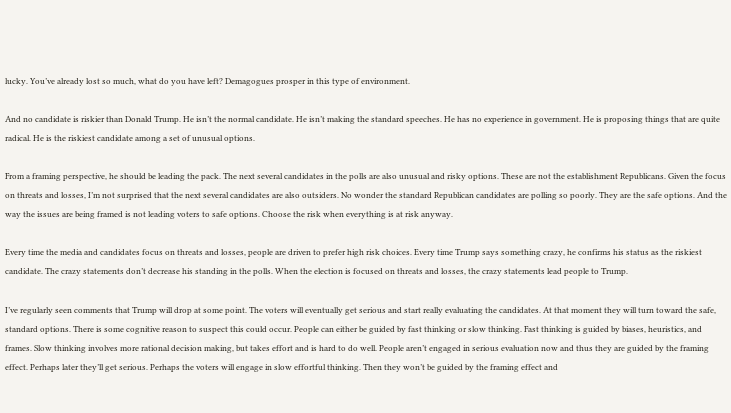lucky. You’ve already lost so much, what do you have left? Demagogues prosper in this type of environment.

And no candidate is riskier than Donald Trump. He isn’t the normal candidate. He isn’t making the standard speeches. He has no experience in government. He is proposing things that are quite radical. He is the riskiest candidate among a set of unusual options.

From a framing perspective, he should be leading the pack. The next several candidates in the polls are also unusual and risky options. These are not the establishment Republicans. Given the focus on threats and losses, I’m not surprised that the next several candidates are also outsiders. No wonder the standard Republican candidates are polling so poorly. They are the safe options. And the way the issues are being framed is not leading voters to safe options. Choose the risk when everything is at risk anyway.

Every time the media and candidates focus on threats and losses, people are driven to prefer high risk choices. Every time Trump says something crazy, he confirms his status as the riskiest candidate. The crazy statements don’t decrease his standing in the polls. When the election is focused on threats and losses, the crazy statements lead people to Trump.

I’ve regularly seen comments that Trump will drop at some point. The voters will eventually get serious and start really evaluating the candidates. At that moment they will turn toward the safe, standard options. There is some cognitive reason to suspect this could occur. People can either be guided by fast thinking or slow thinking. Fast thinking is guided by biases, heuristics, and frames. Slow thinking involves more rational decision making, but takes effort and is hard to do well. People aren’t engaged in serious evaluation now and thus they are guided by the framing effect. Perhaps later they’ll get serious. Perhaps the voters will engage in slow effortful thinking. Then they won’t be guided by the framing effect and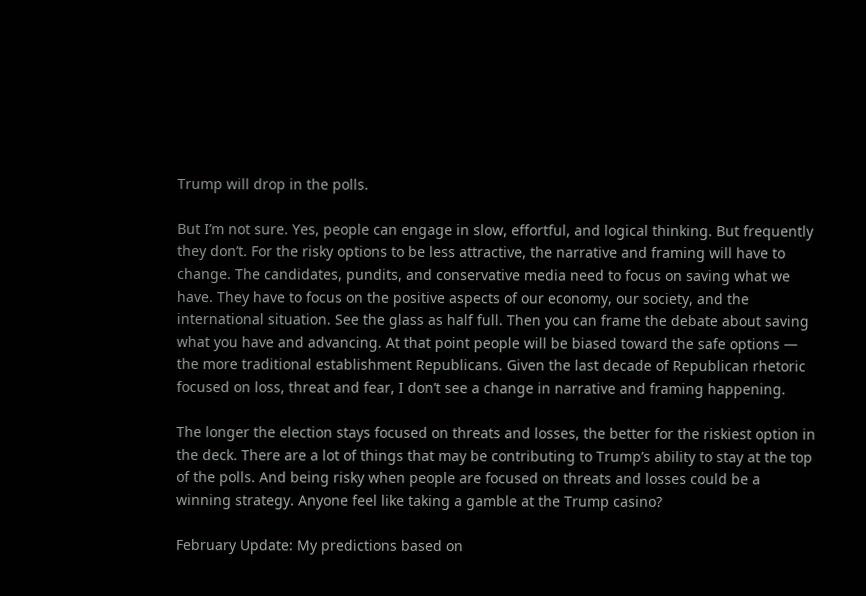Trump will drop in the polls.

But I’m not sure. Yes, people can engage in slow, effortful, and logical thinking. But frequently they don’t. For the risky options to be less attractive, the narrative and framing will have to change. The candidates, pundits, and conservative media need to focus on saving what we have. They have to focus on the positive aspects of our economy, our society, and the international situation. See the glass as half full. Then you can frame the debate about saving what you have and advancing. At that point people will be biased toward the safe options — the more traditional establishment Republicans. Given the last decade of Republican rhetoric focused on loss, threat and fear, I don’t see a change in narrative and framing happening.

The longer the election stays focused on threats and losses, the better for the riskiest option in the deck. There are a lot of things that may be contributing to Trump’s ability to stay at the top of the polls. And being risky when people are focused on threats and losses could be a winning strategy. Anyone feel like taking a gamble at the Trump casino?

February Update: My predictions based on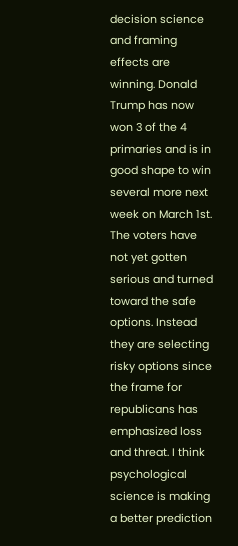decision science and framing effects are winning. Donald Trump has now won 3 of the 4 primaries and is in good shape to win several more next week on March 1st. The voters have not yet gotten serious and turned toward the safe options. Instead they are selecting risky options since the frame for republicans has emphasized loss and threat. I think psychological science is making a better prediction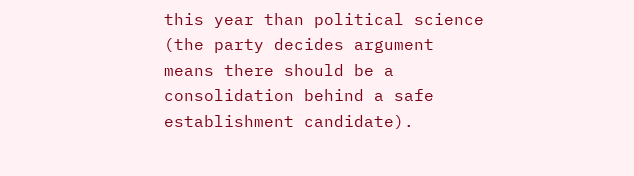this year than political science (the party decides argument means there should be a consolidation behind a safe establishment candidate).